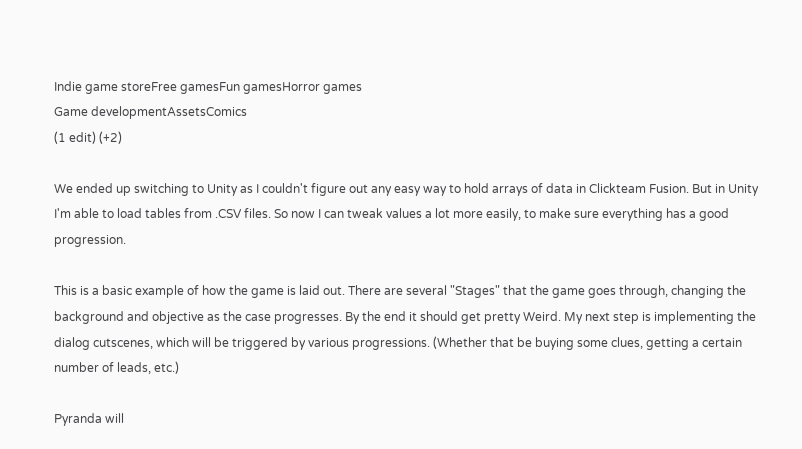Indie game storeFree gamesFun gamesHorror games
Game developmentAssetsComics
(1 edit) (+2)

We ended up switching to Unity as I couldn't figure out any easy way to hold arrays of data in Clickteam Fusion. But in Unity I'm able to load tables from .CSV files. So now I can tweak values a lot more easily, to make sure everything has a good progression.

This is a basic example of how the game is laid out. There are several "Stages" that the game goes through, changing the background and objective as the case progresses. By the end it should get pretty Weird. My next step is implementing the dialog cutscenes, which will be triggered by various progressions. (Whether that be buying some clues, getting a certain number of leads, etc.)

Pyranda will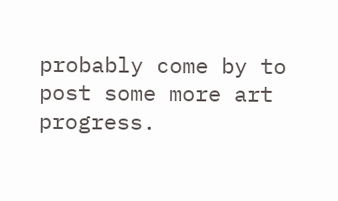probably come by to post some more art progress.